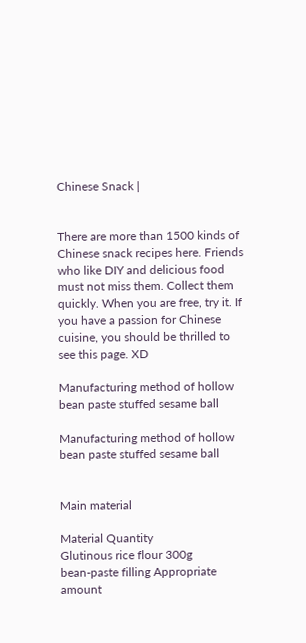Chinese Snack |


There are more than 1500 kinds of Chinese snack recipes here. Friends who like DIY and delicious food must not miss them. Collect them quickly. When you are free, try it. If you have a passion for Chinese cuisine, you should be thrilled to see this page. XD

Manufacturing method of hollow bean paste stuffed sesame ball

Manufacturing method of hollow bean paste stuffed sesame ball


Main material

Material Quantity
Glutinous rice flour 300g
bean-paste filling Appropriate amount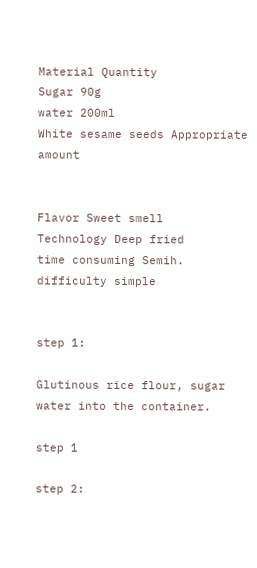Material Quantity
Sugar 90g
water 200ml
White sesame seeds Appropriate amount


Flavor Sweet smell
Technology Deep fried
time consuming Semih.
difficulty simple


step 1:

Glutinous rice flour, sugar water into the container.

step 1

step 2: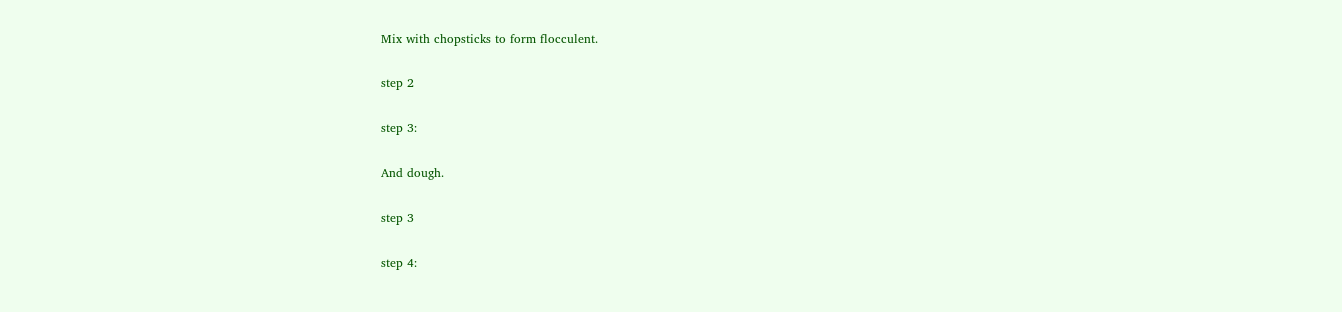Mix with chopsticks to form flocculent.

step 2

step 3:

And dough.

step 3

step 4: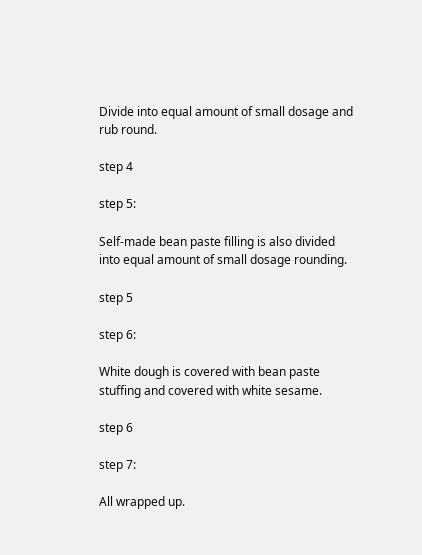Divide into equal amount of small dosage and rub round.

step 4

step 5:

Self-made bean paste filling is also divided into equal amount of small dosage rounding.

step 5

step 6:

White dough is covered with bean paste stuffing and covered with white sesame.

step 6

step 7:

All wrapped up.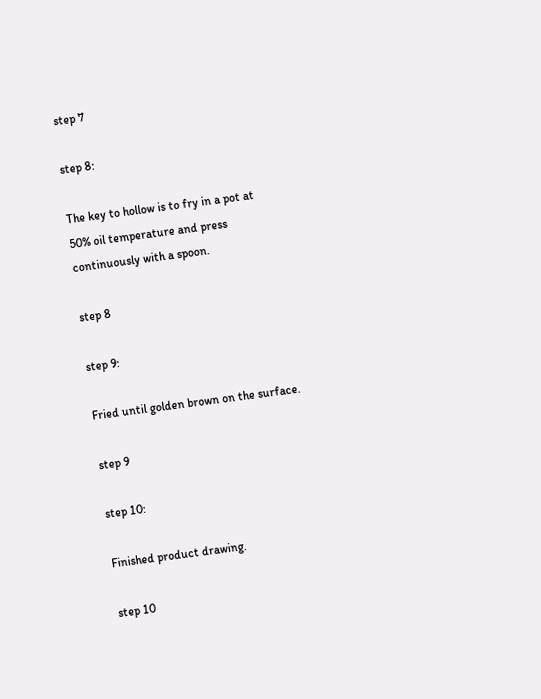step 7

step 8:

The key to hollow is to fry in a pot at 50% oil temperature and press continuously with a spoon.

step 8

step 9:

Fried until golden brown on the surface.

step 9

step 10:

Finished product drawing.

step 10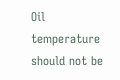Oil temperature should not be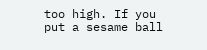too high. If you put a sesame ball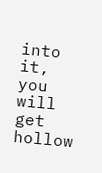into it, you will get hollow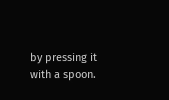by pressing it with a spoon.